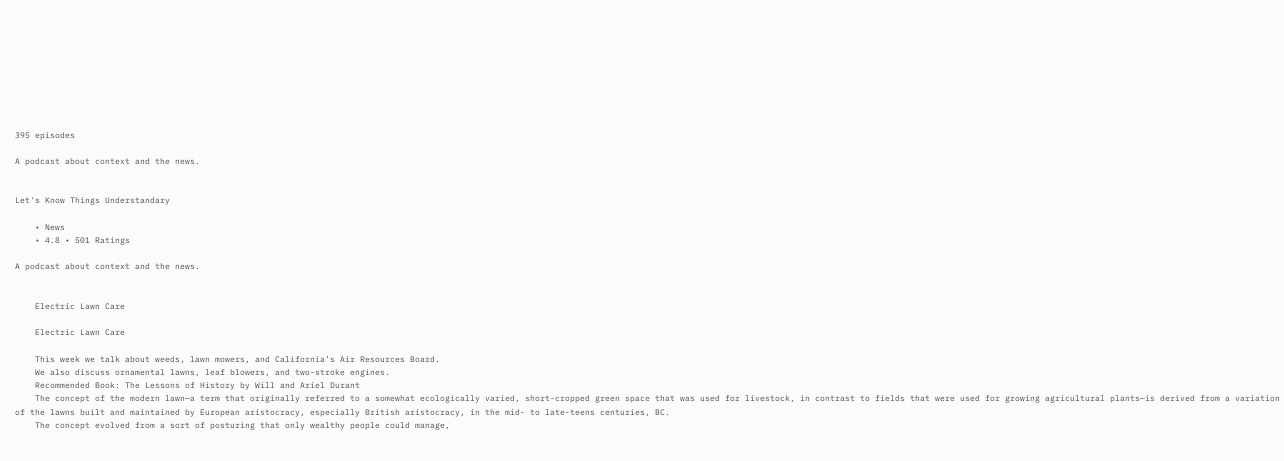395 episodes

A podcast about context and the news.


Let's Know Things Understandary

    • News
    • 4.8 • 501 Ratings

A podcast about context and the news.


    Electric Lawn Care

    Electric Lawn Care

    This week we talk about weeds, lawn mowers, and California’s Air Resources Board.
    We also discuss ornamental lawns, leaf blowers, and two-stroke engines.
    Recommended Book: The Lessons of History by Will and Ariel Durant
    The concept of the modern lawn—a term that originally referred to a somewhat ecologically varied, short-cropped green space that was used for livestock, in contrast to fields that were used for growing agricultural plants—is derived from a variation of the lawns built and maintained by European aristocracy, especially British aristocracy, in the mid- to late-teens centuries, BC.
    The concept evolved from a sort of posturing that only wealthy people could manage,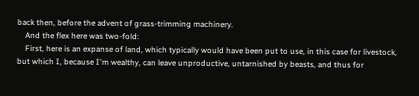back then, before the advent of grass-trimming machinery.
    And the flex here was two-fold:
    First, here is an expanse of land, which typically would have been put to use, in this case for livestock, but which I, because I'm wealthy, can leave unproductive, untarnished by beasts, and thus for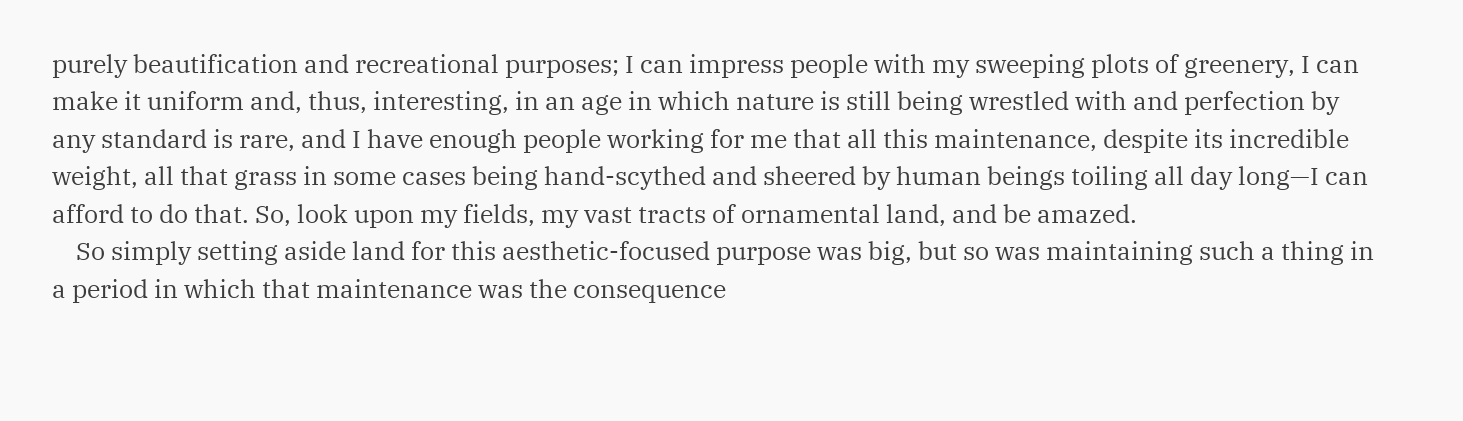purely beautification and recreational purposes; I can impress people with my sweeping plots of greenery, I can make it uniform and, thus, interesting, in an age in which nature is still being wrestled with and perfection by any standard is rare, and I have enough people working for me that all this maintenance, despite its incredible weight, all that grass in some cases being hand-scythed and sheered by human beings toiling all day long—I can afford to do that. So, look upon my fields, my vast tracts of ornamental land, and be amazed.
    So simply setting aside land for this aesthetic-focused purpose was big, but so was maintaining such a thing in a period in which that maintenance was the consequence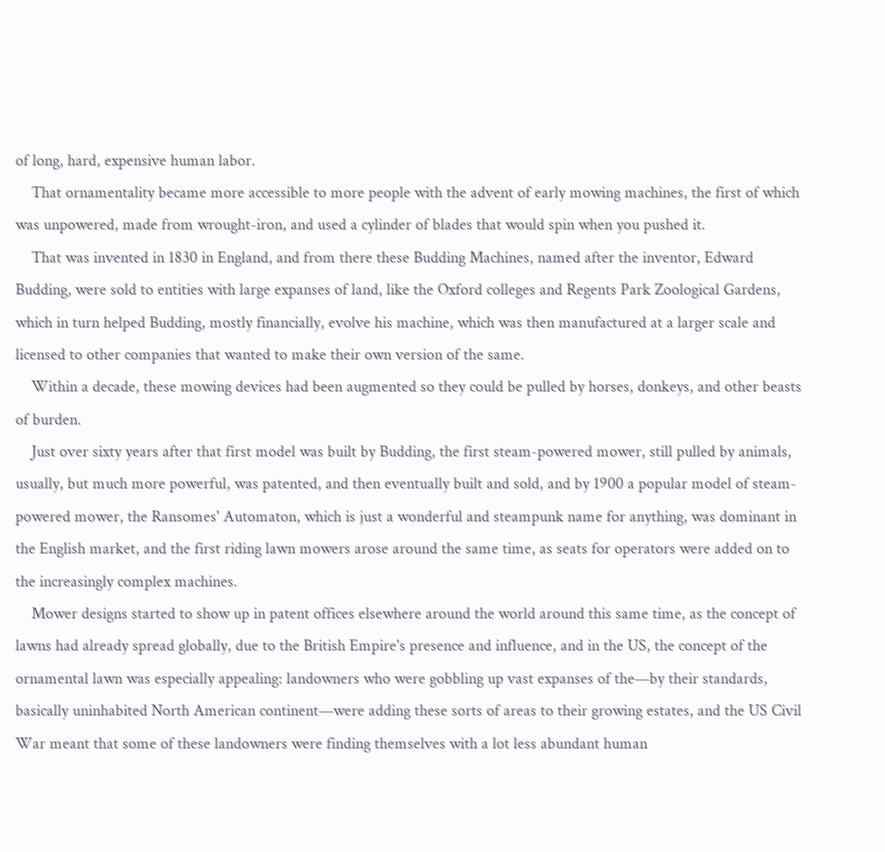of long, hard, expensive human labor.
    That ornamentality became more accessible to more people with the advent of early mowing machines, the first of which was unpowered, made from wrought-iron, and used a cylinder of blades that would spin when you pushed it.
    That was invented in 1830 in England, and from there these Budding Machines, named after the inventor, Edward Budding, were sold to entities with large expanses of land, like the Oxford colleges and Regents Park Zoological Gardens, which in turn helped Budding, mostly financially, evolve his machine, which was then manufactured at a larger scale and licensed to other companies that wanted to make their own version of the same.
    Within a decade, these mowing devices had been augmented so they could be pulled by horses, donkeys, and other beasts of burden.
    Just over sixty years after that first model was built by Budding, the first steam-powered mower, still pulled by animals, usually, but much more powerful, was patented, and then eventually built and sold, and by 1900 a popular model of steam-powered mower, the Ransomes' Automaton, which is just a wonderful and steampunk name for anything, was dominant in the English market, and the first riding lawn mowers arose around the same time, as seats for operators were added on to the increasingly complex machines.
    Mower designs started to show up in patent offices elsewhere around the world around this same time, as the concept of lawns had already spread globally, due to the British Empire's presence and influence, and in the US, the concept of the ornamental lawn was especially appealing: landowners who were gobbling up vast expanses of the—by their standards, basically uninhabited North American continent—were adding these sorts of areas to their growing estates, and the US Civil War meant that some of these landowners were finding themselves with a lot less abundant human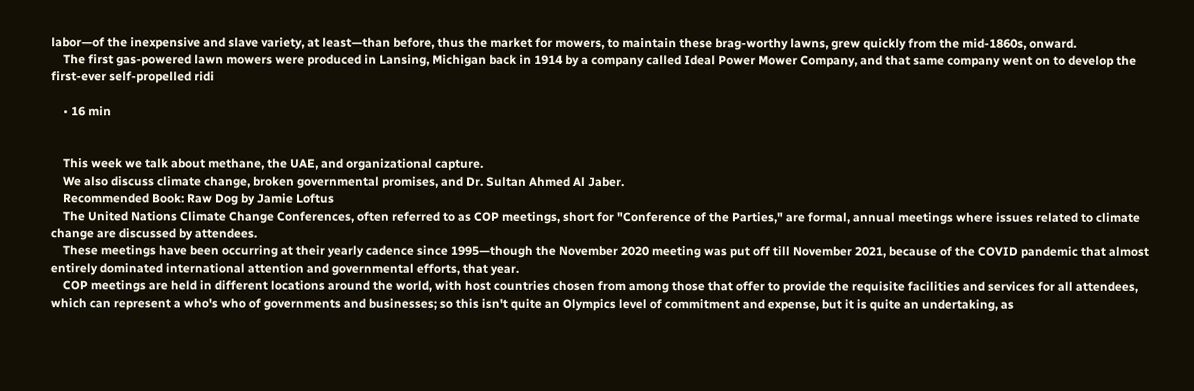labor—of the inexpensive and slave variety, at least—than before, thus the market for mowers, to maintain these brag-worthy lawns, grew quickly from the mid-1860s, onward.
    The first gas-powered lawn mowers were produced in Lansing, Michigan back in 1914 by a company called Ideal Power Mower Company, and that same company went on to develop the first-ever self-propelled ridi

    • 16 min


    This week we talk about methane, the UAE, and organizational capture.
    We also discuss climate change, broken governmental promises, and Dr. Sultan Ahmed Al Jaber.
    Recommended Book: Raw Dog by Jamie Loftus
    The United Nations Climate Change Conferences, often referred to as COP meetings, short for "Conference of the Parties," are formal, annual meetings where issues related to climate change are discussed by attendees.
    These meetings have been occurring at their yearly cadence since 1995—though the November 2020 meeting was put off till November 2021, because of the COVID pandemic that almost entirely dominated international attention and governmental efforts, that year.
    COP meetings are held in different locations around the world, with host countries chosen from among those that offer to provide the requisite facilities and services for all attendees, which can represent a who's who of governments and businesses; so this isn't quite an Olympics level of commitment and expense, but it is quite an undertaking, as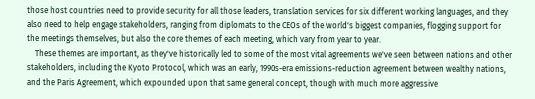those host countries need to provide security for all those leaders, translation services for six different working languages, and they also need to help engage stakeholders, ranging from diplomats to the CEOs of the world's biggest companies, flogging support for the meetings themselves, but also the core themes of each meeting, which vary from year to year.
    These themes are important, as they've historically led to some of the most vital agreements we've seen between nations and other stakeholders, including the Kyoto Protocol, which was an early, 1990s-era emissions-reduction agreement between wealthy nations, and the Paris Agreement, which expounded upon that same general concept, though with much more aggressive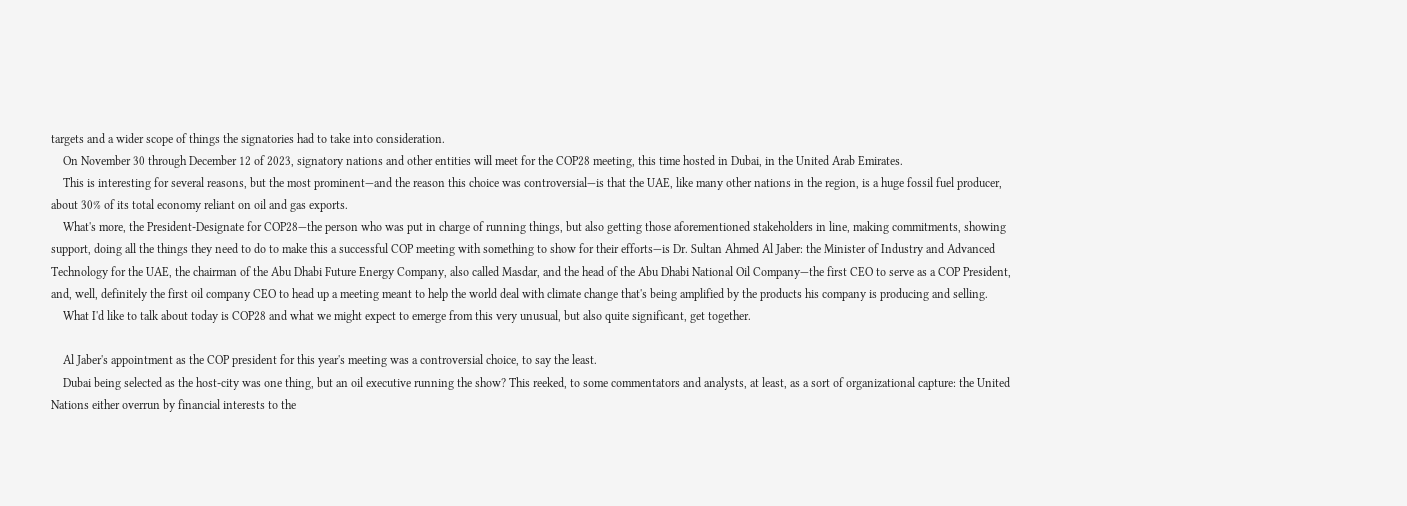targets and a wider scope of things the signatories had to take into consideration.
    On November 30 through December 12 of 2023, signatory nations and other entities will meet for the COP28 meeting, this time hosted in Dubai, in the United Arab Emirates.
    This is interesting for several reasons, but the most prominent—and the reason this choice was controversial—is that the UAE, like many other nations in the region, is a huge fossil fuel producer, about 30% of its total economy reliant on oil and gas exports.
    What's more, the President-Designate for COP28—the person who was put in charge of running things, but also getting those aforementioned stakeholders in line, making commitments, showing support, doing all the things they need to do to make this a successful COP meeting with something to show for their efforts—is Dr. Sultan Ahmed Al Jaber: the Minister of Industry and Advanced Technology for the UAE, the chairman of the Abu Dhabi Future Energy Company, also called Masdar, and the head of the Abu Dhabi National Oil Company—the first CEO to serve as a COP President, and, well, definitely the first oil company CEO to head up a meeting meant to help the world deal with climate change that's being amplified by the products his company is producing and selling.
    What I'd like to talk about today is COP28 and what we might expect to emerge from this very unusual, but also quite significant, get together.

    Al Jaber's appointment as the COP president for this year's meeting was a controversial choice, to say the least.
    Dubai being selected as the host-city was one thing, but an oil executive running the show? This reeked, to some commentators and analysts, at least, as a sort of organizational capture: the United Nations either overrun by financial interests to the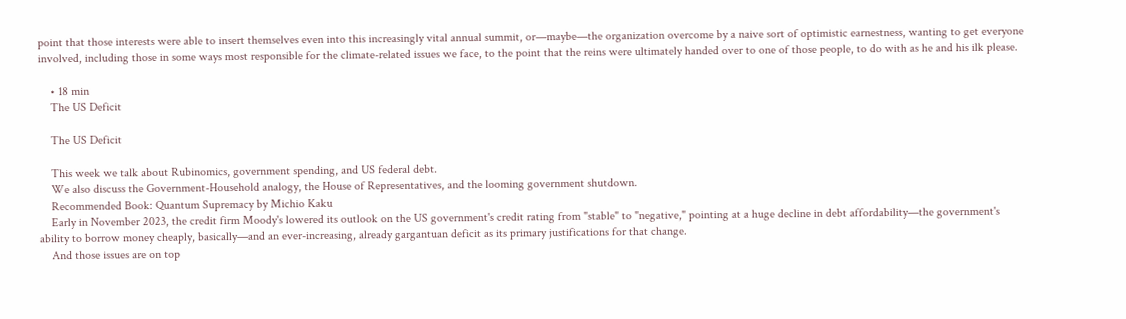point that those interests were able to insert themselves even into this increasingly vital annual summit, or—maybe—the organization overcome by a naive sort of optimistic earnestness, wanting to get everyone involved, including those in some ways most responsible for the climate-related issues we face, to the point that the reins were ultimately handed over to one of those people, to do with as he and his ilk please.

    • 18 min
    The US Deficit

    The US Deficit

    This week we talk about Rubinomics, government spending, and US federal debt.
    We also discuss the Government-Household analogy, the House of Representatives, and the looming government shutdown.
    Recommended Book: Quantum Supremacy by Michio Kaku
    Early in November 2023, the credit firm Moody's lowered its outlook on the US government's credit rating from "stable" to "negative," pointing at a huge decline in debt affordability—the government's ability to borrow money cheaply, basically—and an ever-increasing, already gargantuan deficit as its primary justifications for that change.
    And those issues are on top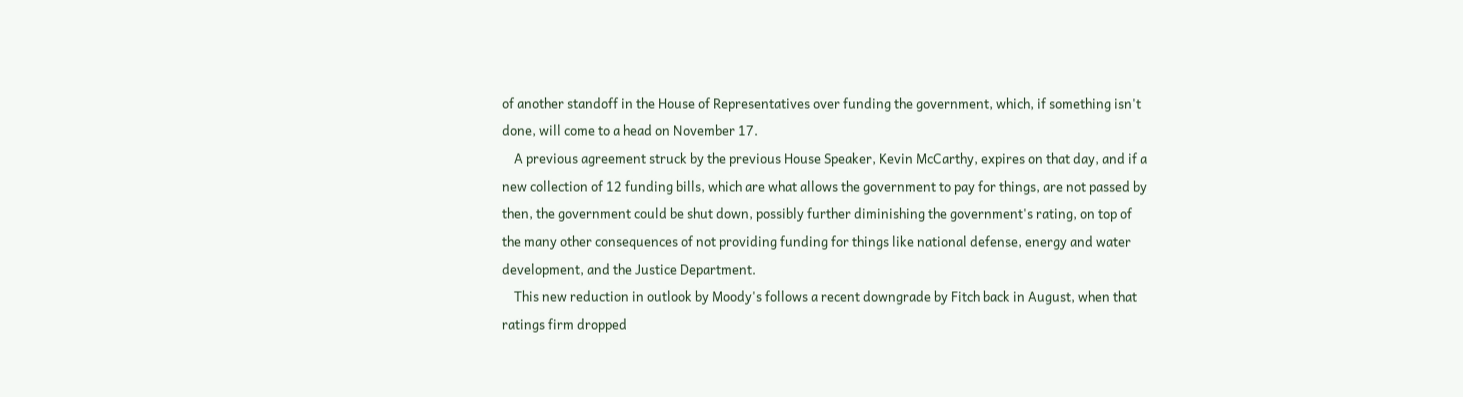of another standoff in the House of Representatives over funding the government, which, if something isn't done, will come to a head on November 17.
    A previous agreement struck by the previous House Speaker, Kevin McCarthy, expires on that day, and if a new collection of 12 funding bills, which are what allows the government to pay for things, are not passed by then, the government could be shut down, possibly further diminishing the government's rating, on top of the many other consequences of not providing funding for things like national defense, energy and water development, and the Justice Department.
    This new reduction in outlook by Moody's follows a recent downgrade by Fitch back in August, when that ratings firm dropped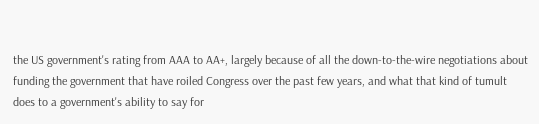the US government's rating from AAA to AA+, largely because of all the down-to-the-wire negotiations about funding the government that have roiled Congress over the past few years, and what that kind of tumult does to a government's ability to say for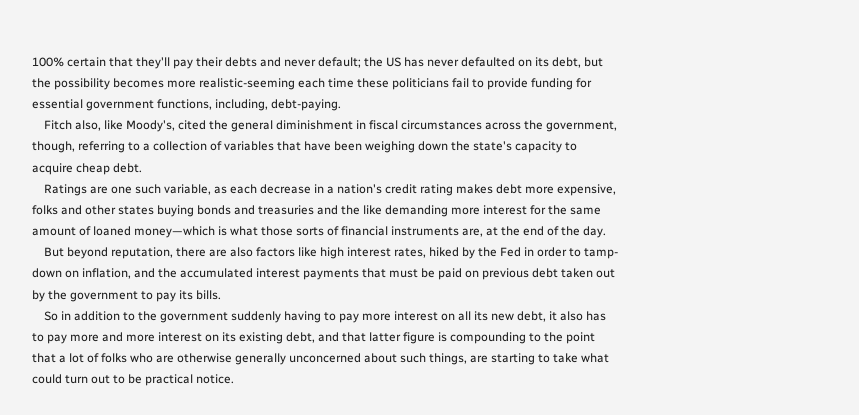100% certain that they'll pay their debts and never default; the US has never defaulted on its debt, but the possibility becomes more realistic-seeming each time these politicians fail to provide funding for essential government functions, including, debt-paying.
    Fitch also, like Moody's, cited the general diminishment in fiscal circumstances across the government, though, referring to a collection of variables that have been weighing down the state's capacity to acquire cheap debt.
    Ratings are one such variable, as each decrease in a nation's credit rating makes debt more expensive, folks and other states buying bonds and treasuries and the like demanding more interest for the same amount of loaned money—which is what those sorts of financial instruments are, at the end of the day.
    But beyond reputation, there are also factors like high interest rates, hiked by the Fed in order to tamp-down on inflation, and the accumulated interest payments that must be paid on previous debt taken out by the government to pay its bills.
    So in addition to the government suddenly having to pay more interest on all its new debt, it also has to pay more and more interest on its existing debt, and that latter figure is compounding to the point that a lot of folks who are otherwise generally unconcerned about such things, are starting to take what could turn out to be practical notice.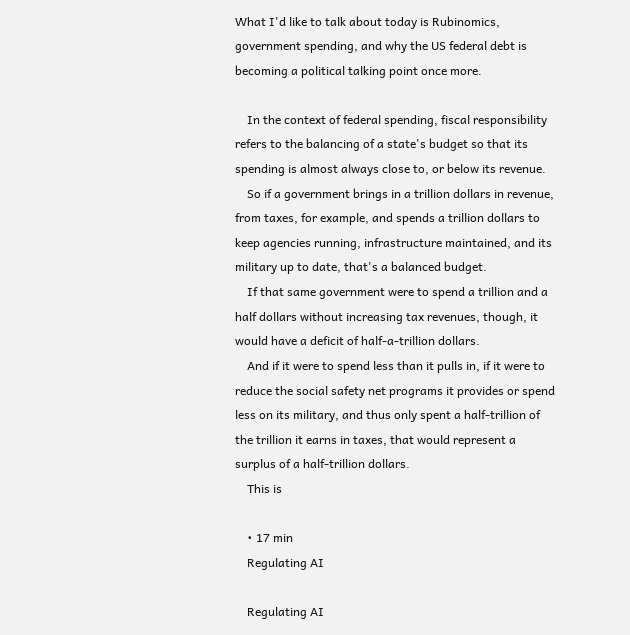What I'd like to talk about today is Rubinomics, government spending, and why the US federal debt is becoming a political talking point once more.

    In the context of federal spending, fiscal responsibility refers to the balancing of a state's budget so that its spending is almost always close to, or below its revenue.
    So if a government brings in a trillion dollars in revenue, from taxes, for example, and spends a trillion dollars to keep agencies running, infrastructure maintained, and its military up to date, that's a balanced budget.
    If that same government were to spend a trillion and a half dollars without increasing tax revenues, though, it would have a deficit of half-a-trillion dollars.
    And if it were to spend less than it pulls in, if it were to reduce the social safety net programs it provides or spend less on its military, and thus only spent a half-trillion of the trillion it earns in taxes, that would represent a surplus of a half-trillion dollars.
    This is

    • 17 min
    Regulating AI

    Regulating AI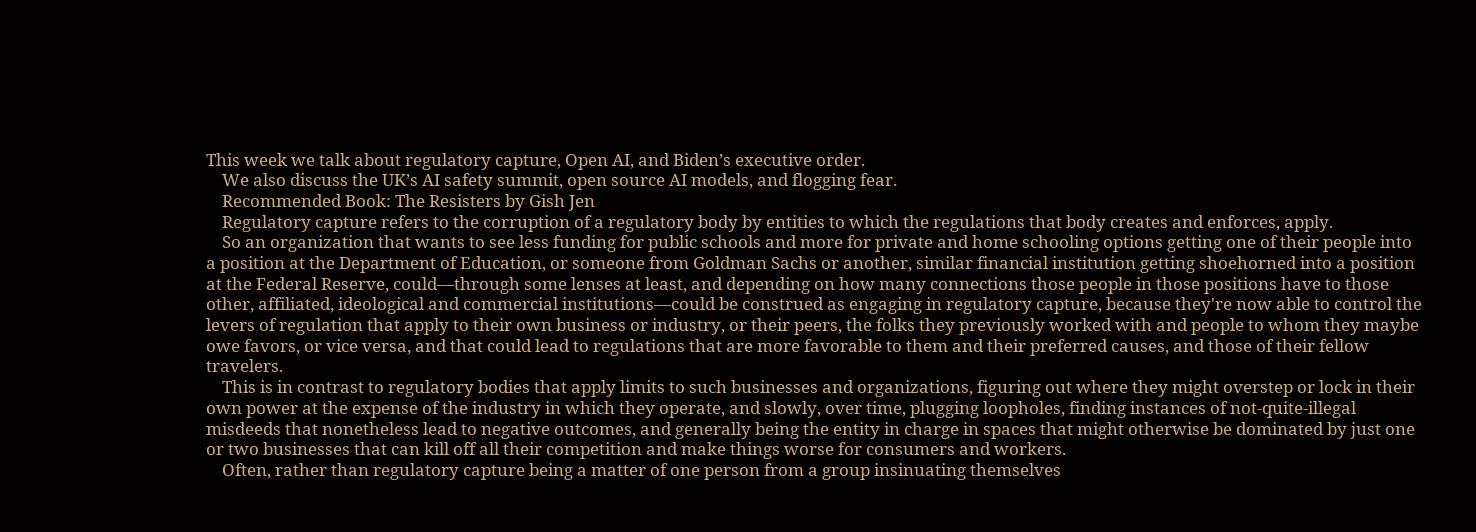This week we talk about regulatory capture, Open AI, and Biden’s executive order.
    We also discuss the UK’s AI safety summit, open source AI models, and flogging fear.
    Recommended Book: The Resisters by Gish Jen
    Regulatory capture refers to the corruption of a regulatory body by entities to which the regulations that body creates and enforces, apply.
    So an organization that wants to see less funding for public schools and more for private and home schooling options getting one of their people into a position at the Department of Education, or someone from Goldman Sachs or another, similar financial institution getting shoehorned into a position at the Federal Reserve, could—through some lenses at least, and depending on how many connections those people in those positions have to those other, affiliated, ideological and commercial institutions—could be construed as engaging in regulatory capture, because they're now able to control the levers of regulation that apply to their own business or industry, or their peers, the folks they previously worked with and people to whom they maybe owe favors, or vice versa, and that could lead to regulations that are more favorable to them and their preferred causes, and those of their fellow travelers.
    This is in contrast to regulatory bodies that apply limits to such businesses and organizations, figuring out where they might overstep or lock in their own power at the expense of the industry in which they operate, and slowly, over time, plugging loopholes, finding instances of not-quite-illegal misdeeds that nonetheless lead to negative outcomes, and generally being the entity in charge in spaces that might otherwise be dominated by just one or two businesses that can kill off all their competition and make things worse for consumers and workers.
    Often, rather than regulatory capture being a matter of one person from a group insinuating themselves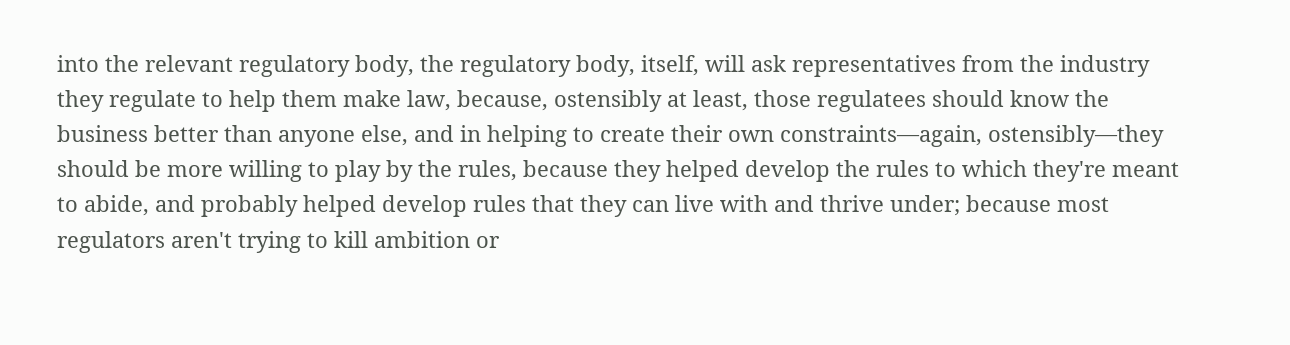into the relevant regulatory body, the regulatory body, itself, will ask representatives from the industry they regulate to help them make law, because, ostensibly at least, those regulatees should know the business better than anyone else, and in helping to create their own constraints—again, ostensibly—they should be more willing to play by the rules, because they helped develop the rules to which they're meant to abide, and probably helped develop rules that they can live with and thrive under; because most regulators aren't trying to kill ambition or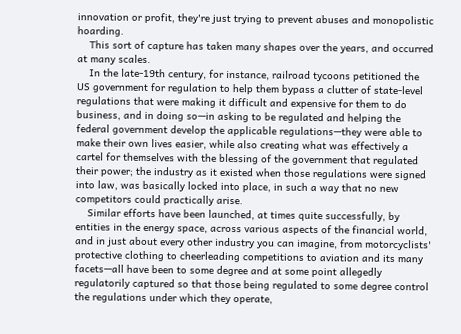innovation or profit, they're just trying to prevent abuses and monopolistic hoarding.
    This sort of capture has taken many shapes over the years, and occurred at many scales.
    In the late-19th century, for instance, railroad tycoons petitioned the US government for regulation to help them bypass a clutter of state-level regulations that were making it difficult and expensive for them to do business, and in doing so—in asking to be regulated and helping the federal government develop the applicable regulations—they were able to make their own lives easier, while also creating what was effectively a cartel for themselves with the blessing of the government that regulated their power; the industry as it existed when those regulations were signed into law, was basically locked into place, in such a way that no new competitors could practically arise.
    Similar efforts have been launched, at times quite successfully, by entities in the energy space, across various aspects of the financial world, and in just about every other industry you can imagine, from motorcyclists' protective clothing to cheerleading competitions to aviation and its many facets—all have been to some degree and at some point allegedly regulatorily captured so that those being regulated to some degree control the regulations under which they operate,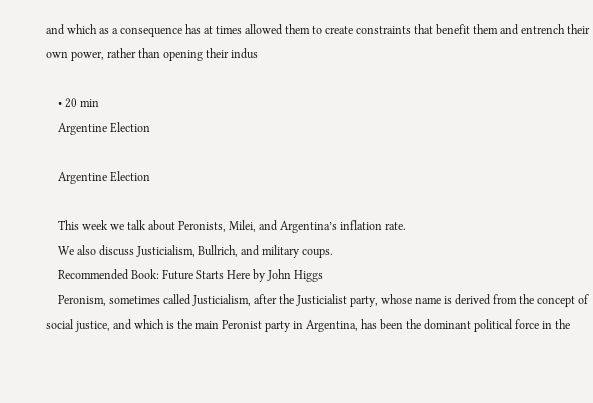and which as a consequence has at times allowed them to create constraints that benefit them and entrench their own power, rather than opening their indus

    • 20 min
    Argentine Election

    Argentine Election

    This week we talk about Peronists, Milei, and Argentina’s inflation rate.
    We also discuss Justicialism, Bullrich, and military coups.
    Recommended Book: Future Starts Here by John Higgs
    Peronism, sometimes called Justicialism, after the Justicialist party, whose name is derived from the concept of social justice, and which is the main Peronist party in Argentina, has been the dominant political force in the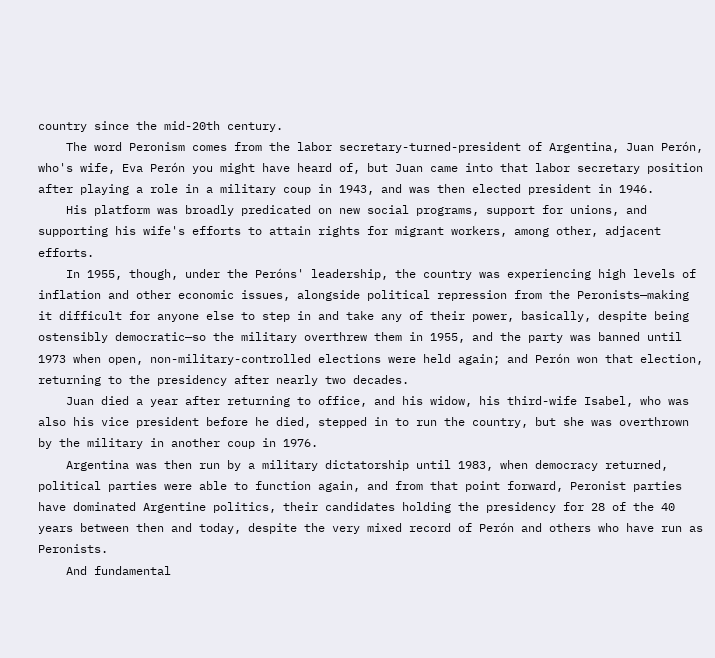country since the mid-20th century.
    The word Peronism comes from the labor secretary-turned-president of Argentina, Juan Perón, who's wife, Eva Perón you might have heard of, but Juan came into that labor secretary position after playing a role in a military coup in 1943, and was then elected president in 1946.
    His platform was broadly predicated on new social programs, support for unions, and supporting his wife's efforts to attain rights for migrant workers, among other, adjacent efforts.
    In 1955, though, under the Peróns' leadership, the country was experiencing high levels of inflation and other economic issues, alongside political repression from the Peronists—making it difficult for anyone else to step in and take any of their power, basically, despite being ostensibly democratic—so the military overthrew them in 1955, and the party was banned until 1973 when open, non-military-controlled elections were held again; and Perón won that election, returning to the presidency after nearly two decades.
    Juan died a year after returning to office, and his widow, his third-wife Isabel, who was also his vice president before he died, stepped in to run the country, but she was overthrown by the military in another coup in 1976.
    Argentina was then run by a military dictatorship until 1983, when democracy returned, political parties were able to function again, and from that point forward, Peronist parties have dominated Argentine politics, their candidates holding the presidency for 28 of the 40 years between then and today, despite the very mixed record of Perón and others who have run as Peronists.
    And fundamental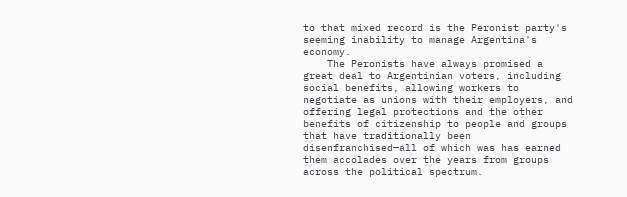to that mixed record is the Peronist party's seeming inability to manage Argentina's economy.
    The Peronists have always promised a great deal to Argentinian voters, including social benefits, allowing workers to negotiate as unions with their employers, and offering legal protections and the other benefits of citizenship to people and groups that have traditionally been disenfranchised—all of which was has earned them accolades over the years from groups across the political spectrum.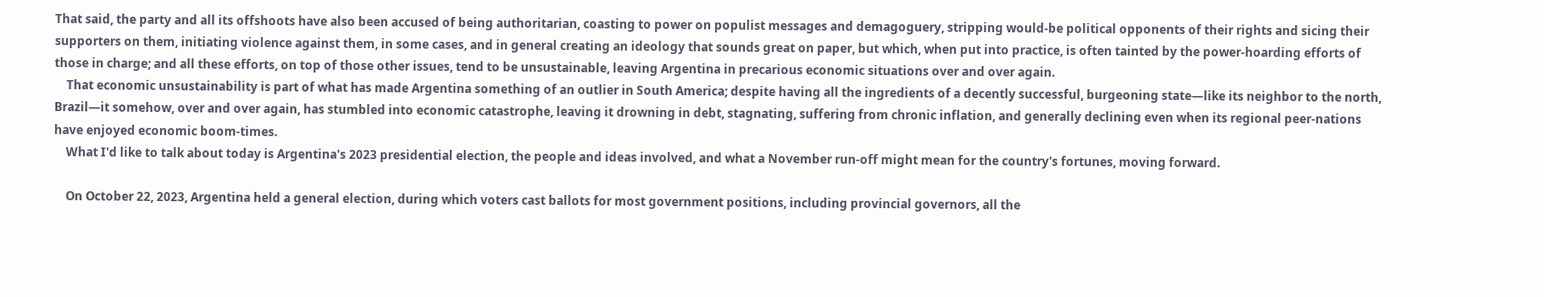That said, the party and all its offshoots have also been accused of being authoritarian, coasting to power on populist messages and demagoguery, stripping would-be political opponents of their rights and sicing their supporters on them, initiating violence against them, in some cases, and in general creating an ideology that sounds great on paper, but which, when put into practice, is often tainted by the power-hoarding efforts of those in charge; and all these efforts, on top of those other issues, tend to be unsustainable, leaving Argentina in precarious economic situations over and over again.
    That economic unsustainability is part of what has made Argentina something of an outlier in South America; despite having all the ingredients of a decently successful, burgeoning state—like its neighbor to the north, Brazil—it somehow, over and over again, has stumbled into economic catastrophe, leaving it drowning in debt, stagnating, suffering from chronic inflation, and generally declining even when its regional peer-nations have enjoyed economic boom-times.
    What I'd like to talk about today is Argentina's 2023 presidential election, the people and ideas involved, and what a November run-off might mean for the country's fortunes, moving forward.

    On October 22, 2023, Argentina held a general election, during which voters cast ballots for most government positions, including provincial governors, all the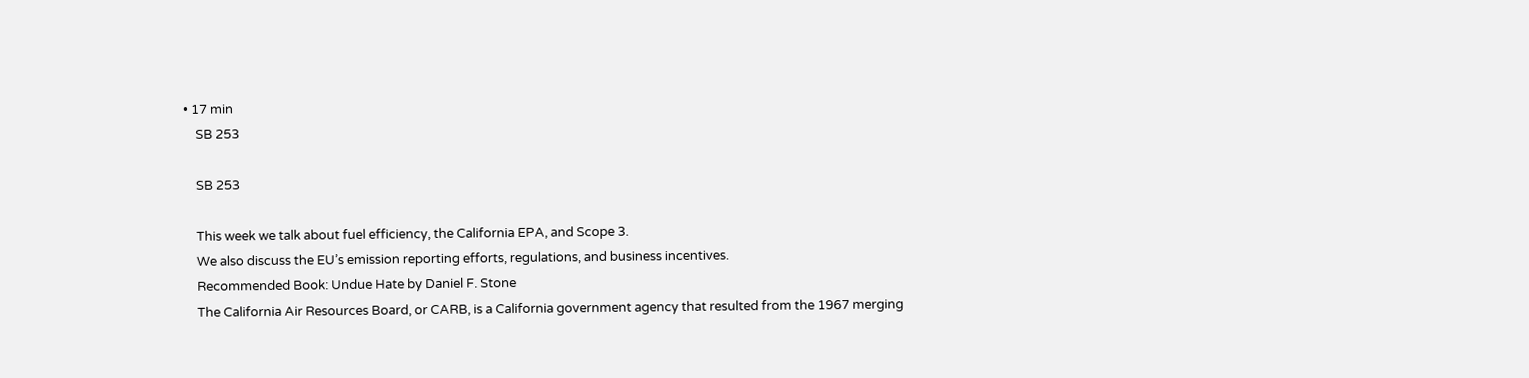• 17 min
    SB 253

    SB 253

    This week we talk about fuel efficiency, the California EPA, and Scope 3.
    We also discuss the EU’s emission reporting efforts, regulations, and business incentives.
    Recommended Book: Undue Hate by Daniel F. Stone
    The California Air Resources Board, or CARB, is a California government agency that resulted from the 1967 merging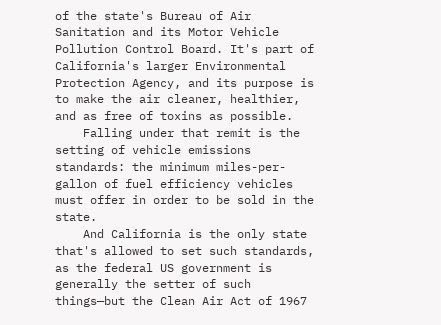of the state's Bureau of Air Sanitation and its Motor Vehicle Pollution Control Board. It's part of California's larger Environmental Protection Agency, and its purpose is to make the air cleaner, healthier, and as free of toxins as possible.
    Falling under that remit is the setting of vehicle emissions standards: the minimum miles-per-gallon of fuel efficiency vehicles must offer in order to be sold in the state.
    And California is the only state that's allowed to set such standards, as the federal US government is generally the setter of such things—but the Clean Air Act of 1967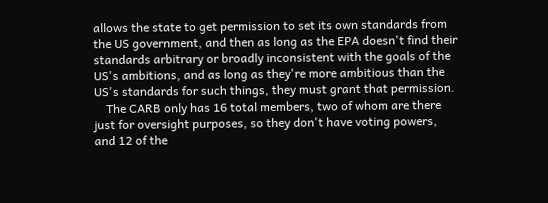allows the state to get permission to set its own standards from the US government, and then as long as the EPA doesn't find their standards arbitrary or broadly inconsistent with the goals of the US's ambitions, and as long as they're more ambitious than the US's standards for such things, they must grant that permission.
    The CARB only has 16 total members, two of whom are there just for oversight purposes, so they don't have voting powers, and 12 of the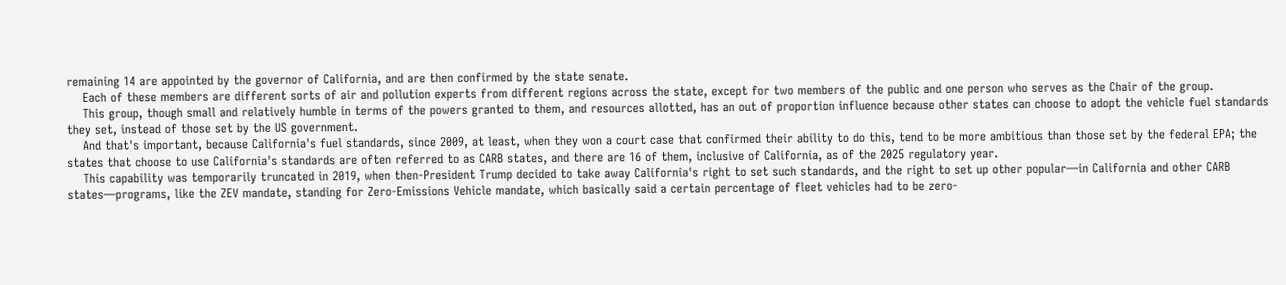remaining 14 are appointed by the governor of California, and are then confirmed by the state senate.
    Each of these members are different sorts of air and pollution experts from different regions across the state, except for two members of the public and one person who serves as the Chair of the group.
    This group, though small and relatively humble in terms of the powers granted to them, and resources allotted, has an out of proportion influence because other states can choose to adopt the vehicle fuel standards they set, instead of those set by the US government.
    And that's important, because California's fuel standards, since 2009, at least, when they won a court case that confirmed their ability to do this, tend to be more ambitious than those set by the federal EPA; the states that choose to use California's standards are often referred to as CARB states, and there are 16 of them, inclusive of California, as of the 2025 regulatory year.
    This capability was temporarily truncated in 2019, when then-President Trump decided to take away California's right to set such standards, and the right to set up other popular—in California and other CARB states—programs, like the ZEV mandate, standing for Zero-Emissions Vehicle mandate, which basically said a certain percentage of fleet vehicles had to be zero-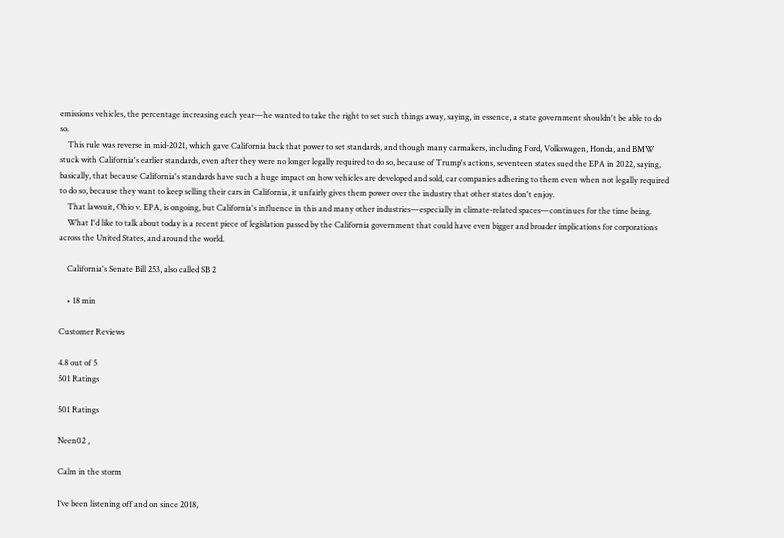emissions vehicles, the percentage increasing each year—he wanted to take the right to set such things away, saying, in essence, a state government shouldn't be able to do so.
    This rule was reverse in mid-2021, which gave California back that power to set standards, and though many carmakers, including Ford, Volkswagen, Honda, and BMW stuck with California's earlier standards, even after they were no longer legally required to do so, because of Trump's actions, seventeen states sued the EPA in 2022, saying, basically, that because California's standards have such a huge impact on how vehicles are developed and sold, car companies adhering to them even when not legally required to do so, because they want to keep selling their cars in California, it unfairly gives them power over the industry that other states don't enjoy.
    That lawsuit, Ohio v. EPA, is ongoing, but California's influence in this and many other industries—especially in climate-related spaces—continues for the time being.
    What I'd like to talk about today is a recent piece of legislation passed by the California government that could have even bigger and broader implications for corporations across the United States, and around the world.

    California's Senate Bill 253, also called SB 2

    • 18 min

Customer Reviews

4.8 out of 5
501 Ratings

501 Ratings

Neen02 ,

Calm in the storm

I’ve been listening off and on since 2018,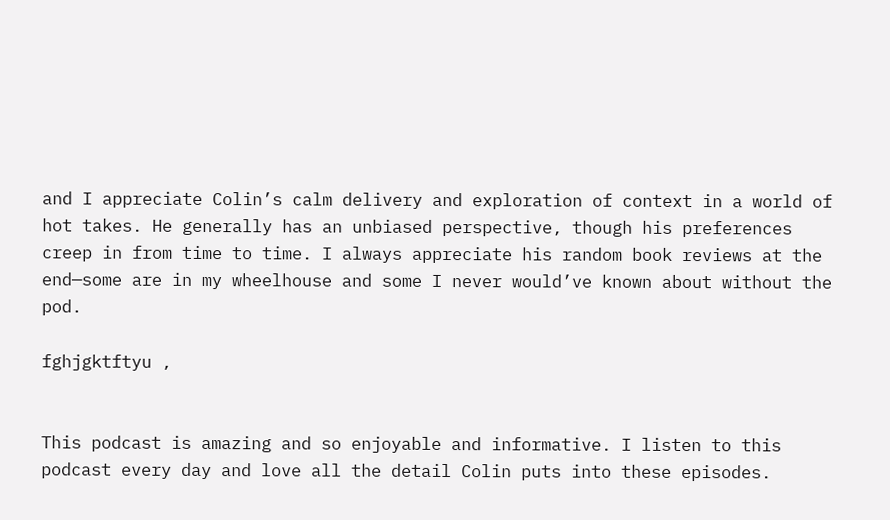and I appreciate Colin’s calm delivery and exploration of context in a world of hot takes. He generally has an unbiased perspective, though his preferences creep in from time to time. I always appreciate his random book reviews at the end—some are in my wheelhouse and some I never would’ve known about without the pod.

fghjgktftyu ,


This podcast is amazing and so enjoyable and informative. I listen to this podcast every day and love all the detail Colin puts into these episodes.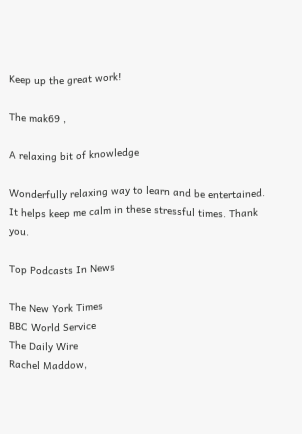Keep up the great work!

The mak69 ,

A relaxing bit of knowledge

Wonderfully relaxing way to learn and be entertained. It helps keep me calm in these stressful times. Thank you.

Top Podcasts In News

The New York Times
BBC World Service
The Daily Wire
Rachel Maddow,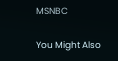MSNBC

You Might Also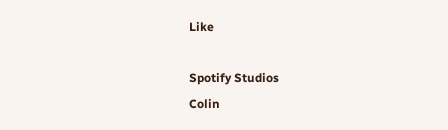Like

Spotify Studios
Colin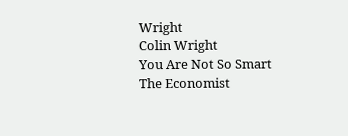Wright
Colin Wright
You Are Not So Smart
The Economist